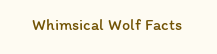Whimsical Wolf Facts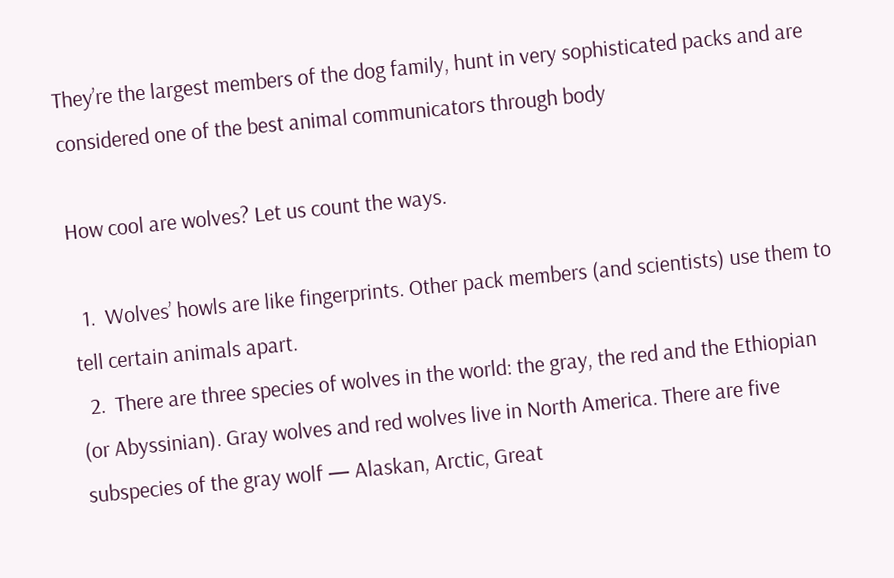They’re the largest members of the dog family, hunt in very sophisticated packs and are considered one of the best animal communicators through body

How cool are wolves? Let us count the ways.

  1.  Wolves’ howls are like fingerprints. Other pack members (and scientists) use them to tell certain animals apart.
  2.  There are three species of wolves in the world: the gray, the red and the Ethiopian (or Abyssinian). Gray wolves and red wolves live in North America. There are five subspecies of the gray wolf — Alaskan, Arctic, Great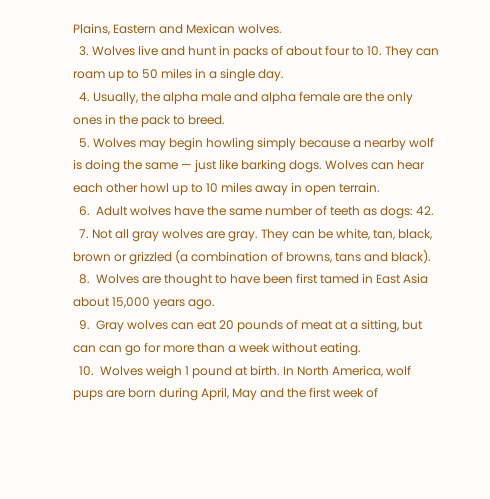Plains, Eastern and Mexican wolves.
  3. Wolves live and hunt in packs of about four to 10. They can roam up to 50 miles in a single day.
  4. Usually, the alpha male and alpha female are the only ones in the pack to breed.
  5. Wolves may begin howling simply because a nearby wolf is doing the same — just like barking dogs. Wolves can hear each other howl up to 10 miles away in open terrain.
  6.  Adult wolves have the same number of teeth as dogs: 42.
  7. Not all gray wolves are gray. They can be white, tan, black, brown or grizzled (a combination of browns, tans and black).
  8.  Wolves are thought to have been first tamed in East Asia about 15,000 years ago.
  9.  Gray wolves can eat 20 pounds of meat at a sitting, but can can go for more than a week without eating.
  10.  Wolves weigh 1 pound at birth. In North America, wolf pups are born during April, May and the first week of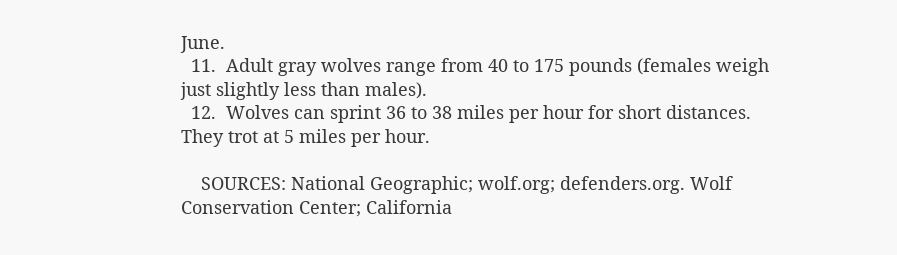June.
  11.  Adult gray wolves range from 40 to 175 pounds (females weigh just slightly less than males).
  12.  Wolves can sprint 36 to 38 miles per hour for short distances. They trot at 5 miles per hour.

    SOURCES: National Geographic; wolf.org; defenders.org. Wolf Conservation Center; California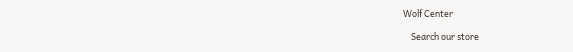Wolf Center

    Search our store